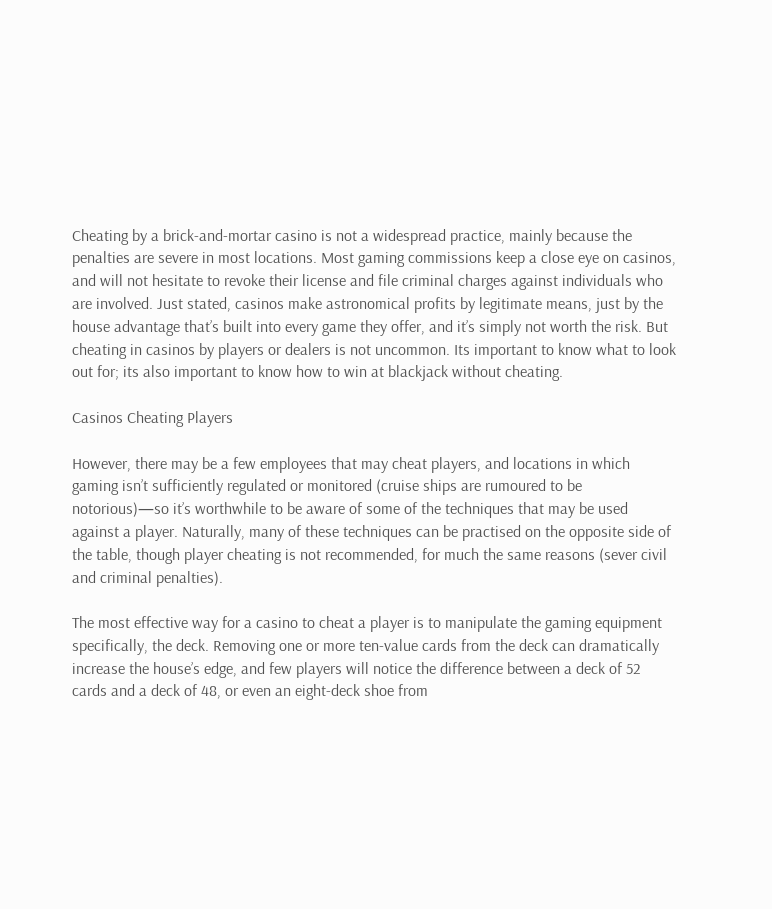Cheating by a brick-and-mortar casino is not a widespread practice, mainly because the penalties are severe in most locations. Most gaming commissions keep a close eye on casinos, and will not hesitate to revoke their license and file criminal charges against individuals who are involved. Just stated, casinos make astronomical profits by legitimate means, just by the house advantage that’s built into every game they offer, and it’s simply not worth the risk. But cheating in casinos by players or dealers is not uncommon. Its important to know what to look out for; its also important to know how to win at blackjack without cheating.

Casinos Cheating Players

However, there may be a few employees that may cheat players, and locations in which gaming isn’t sufficiently regulated or monitored (cruise ships are rumoured to be notorious)—so it’s worthwhile to be aware of some of the techniques that may be used against a player. Naturally, many of these techniques can be practised on the opposite side of the table, though player cheating is not recommended, for much the same reasons (sever civil and criminal penalties).

The most effective way for a casino to cheat a player is to manipulate the gaming equipment specifically, the deck. Removing one or more ten-value cards from the deck can dramatically increase the house’s edge, and few players will notice the difference between a deck of 52 cards and a deck of 48, or even an eight-deck shoe from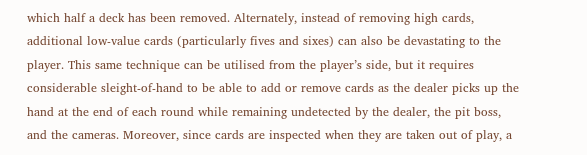which half a deck has been removed. Alternately, instead of removing high cards, additional low-value cards (particularly fives and sixes) can also be devastating to the player. This same technique can be utilised from the player’s side, but it requires considerable sleight-of-hand to be able to add or remove cards as the dealer picks up the hand at the end of each round while remaining undetected by the dealer, the pit boss, and the cameras. Moreover, since cards are inspected when they are taken out of play, a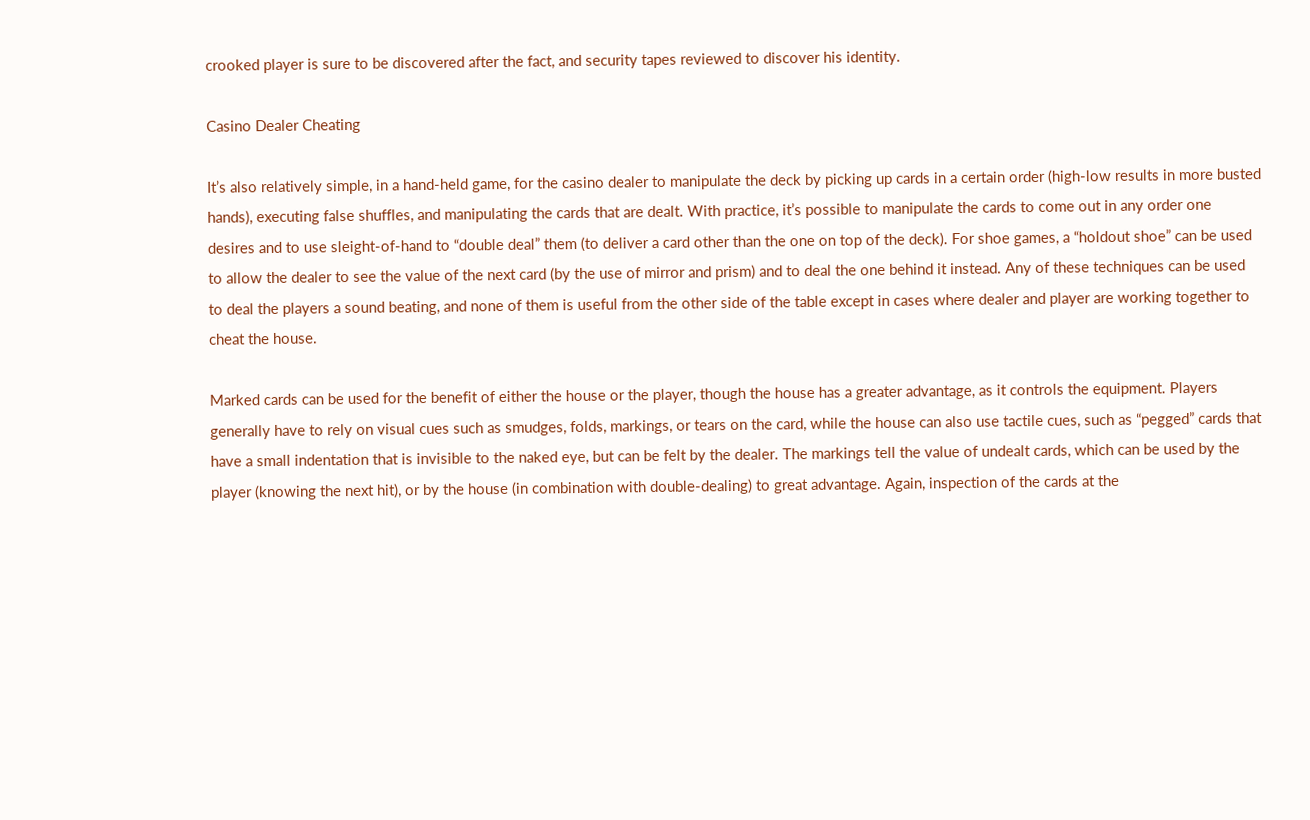crooked player is sure to be discovered after the fact, and security tapes reviewed to discover his identity.

Casino Dealer Cheating

It’s also relatively simple, in a hand-held game, for the casino dealer to manipulate the deck by picking up cards in a certain order (high-low results in more busted hands), executing false shuffles, and manipulating the cards that are dealt. With practice, it’s possible to manipulate the cards to come out in any order one desires and to use sleight-of-hand to “double deal” them (to deliver a card other than the one on top of the deck). For shoe games, a “holdout shoe” can be used to allow the dealer to see the value of the next card (by the use of mirror and prism) and to deal the one behind it instead. Any of these techniques can be used to deal the players a sound beating, and none of them is useful from the other side of the table except in cases where dealer and player are working together to cheat the house.

Marked cards can be used for the benefit of either the house or the player, though the house has a greater advantage, as it controls the equipment. Players generally have to rely on visual cues such as smudges, folds, markings, or tears on the card, while the house can also use tactile cues, such as “pegged” cards that have a small indentation that is invisible to the naked eye, but can be felt by the dealer. The markings tell the value of undealt cards, which can be used by the player (knowing the next hit), or by the house (in combination with double-dealing) to great advantage. Again, inspection of the cards at the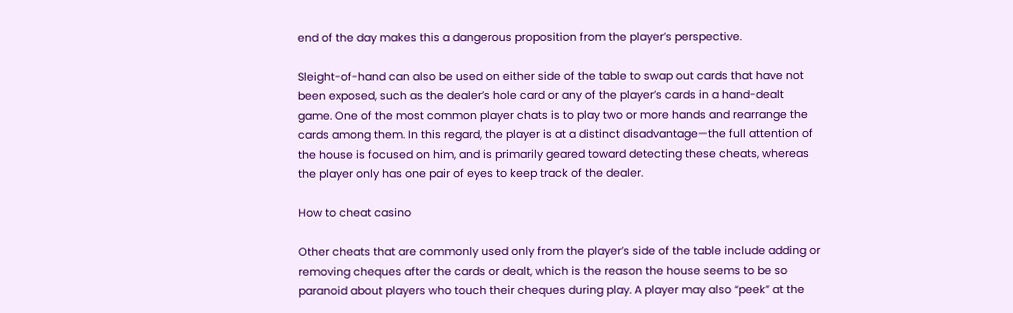end of the day makes this a dangerous proposition from the player’s perspective.

Sleight-of-hand can also be used on either side of the table to swap out cards that have not been exposed, such as the dealer’s hole card or any of the player’s cards in a hand-dealt game. One of the most common player chats is to play two or more hands and rearrange the cards among them. In this regard, the player is at a distinct disadvantage—the full attention of the house is focused on him, and is primarily geared toward detecting these cheats, whereas the player only has one pair of eyes to keep track of the dealer.

How to cheat casino

Other cheats that are commonly used only from the player’s side of the table include adding or removing cheques after the cards or dealt, which is the reason the house seems to be so paranoid about players who touch their cheques during play. A player may also “peek” at the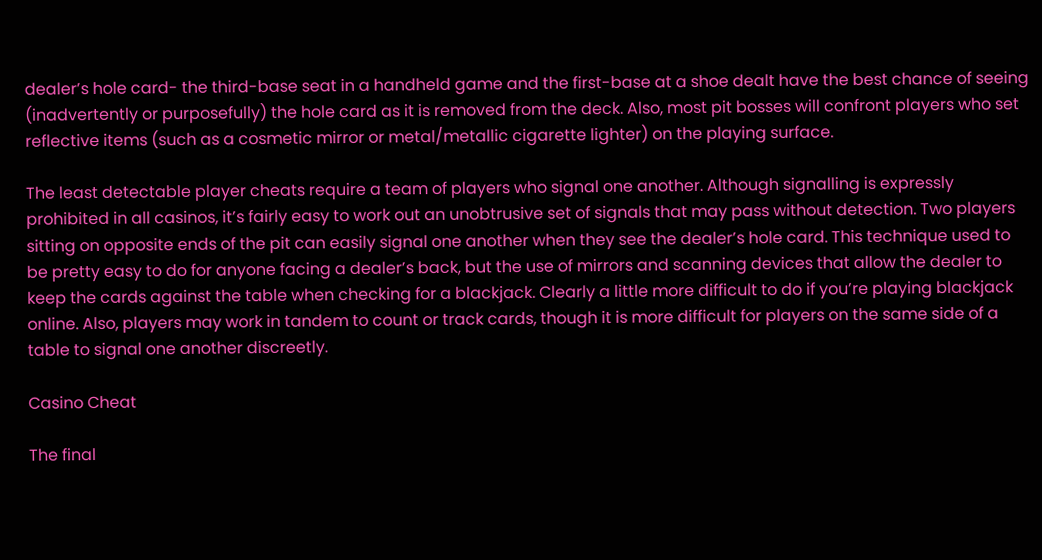dealer’s hole card- the third-base seat in a handheld game and the first-base at a shoe dealt have the best chance of seeing (inadvertently or purposefully) the hole card as it is removed from the deck. Also, most pit bosses will confront players who set reflective items (such as a cosmetic mirror or metal/metallic cigarette lighter) on the playing surface.

The least detectable player cheats require a team of players who signal one another. Although signalling is expressly prohibited in all casinos, it’s fairly easy to work out an unobtrusive set of signals that may pass without detection. Two players sitting on opposite ends of the pit can easily signal one another when they see the dealer’s hole card. This technique used to be pretty easy to do for anyone facing a dealer’s back, but the use of mirrors and scanning devices that allow the dealer to keep the cards against the table when checking for a blackjack. Clearly a little more difficult to do if you’re playing blackjack online. Also, players may work in tandem to count or track cards, though it is more difficult for players on the same side of a table to signal one another discreetly.

Casino Cheat

The final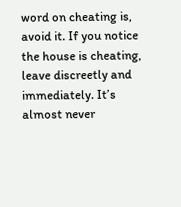word on cheating is, avoid it. If you notice the house is cheating, leave discreetly and immediately. It’s almost never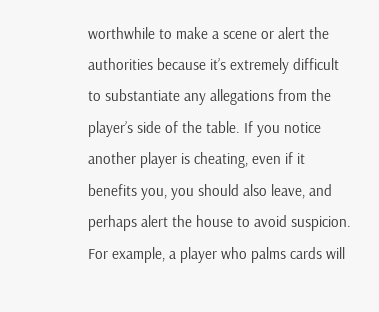worthwhile to make a scene or alert the authorities because it’s extremely difficult to substantiate any allegations from the player’s side of the table. If you notice another player is cheating, even if it benefits you, you should also leave, and perhaps alert the house to avoid suspicion. For example, a player who palms cards will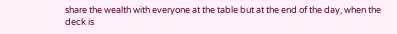share the wealth with everyone at the table but at the end of the day, when the deck is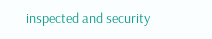inspected and security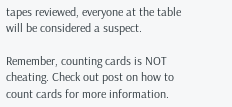tapes reviewed, everyone at the table will be considered a suspect.

Remember, counting cards is NOT cheating. Check out post on how to count cards for more information.